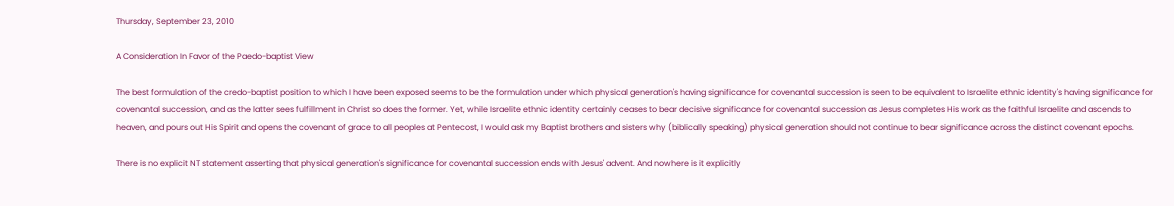Thursday, September 23, 2010

A Consideration In Favor of the Paedo-baptist View

The best formulation of the credo-baptist position to which I have been exposed seems to be the formulation under which physical generation's having significance for covenantal succession is seen to be equivalent to Israelite ethnic identity's having significance for covenantal succession, and as the latter sees fulfillment in Christ so does the former. Yet, while Israelite ethnic identity certainly ceases to bear decisive significance for covenantal succession as Jesus completes His work as the faithful Israelite and ascends to heaven, and pours out His Spirit and opens the covenant of grace to all peoples at Pentecost, I would ask my Baptist brothers and sisters why (biblically speaking) physical generation should not continue to bear significance across the distinct covenant epochs.

There is no explicit NT statement asserting that physical generation's significance for covenantal succession ends with Jesus' advent. And nowhere is it explicitly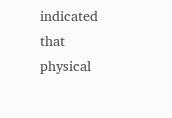indicated that physical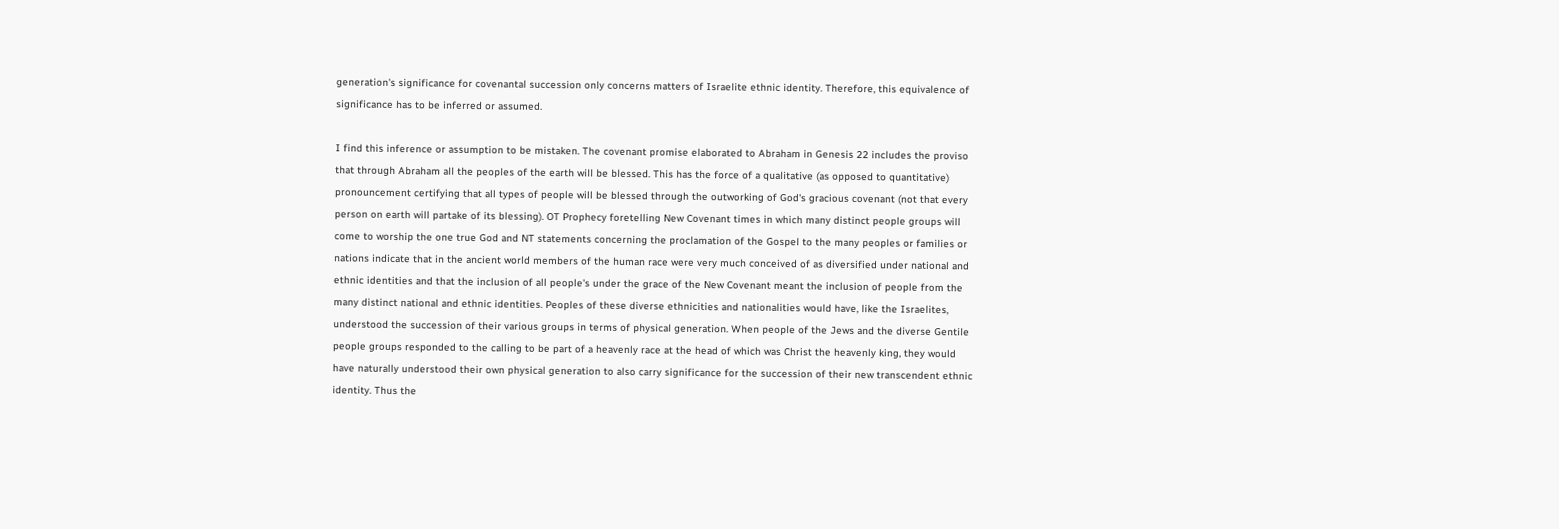generation's significance for covenantal succession only concerns matters of Israelite ethnic identity. Therefore, this equivalence of significance has to be inferred or assumed.

I find this inference or assumption to be mistaken. The covenant promise elaborated to Abraham in Genesis 22 includes the proviso that through Abraham all the peoples of the earth will be blessed. This has the force of a qualitative (as opposed to quantitative) pronouncement certifying that all types of people will be blessed through the outworking of God's gracious covenant (not that every person on earth will partake of its blessing). OT Prophecy foretelling New Covenant times in which many distinct people groups will come to worship the one true God and NT statements concerning the proclamation of the Gospel to the many peoples or families or nations indicate that in the ancient world members of the human race were very much conceived of as diversified under national and ethnic identities and that the inclusion of all people's under the grace of the New Covenant meant the inclusion of people from the many distinct national and ethnic identities. Peoples of these diverse ethnicities and nationalities would have, like the Israelites, understood the succession of their various groups in terms of physical generation. When people of the Jews and the diverse Gentile people groups responded to the calling to be part of a heavenly race at the head of which was Christ the heavenly king, they would have naturally understood their own physical generation to also carry significance for the succession of their new transcendent ethnic identity. Thus the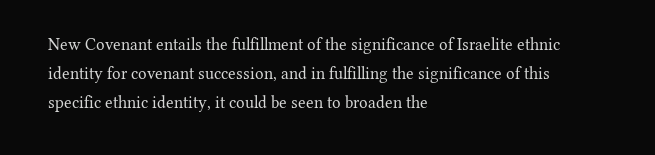New Covenant entails the fulfillment of the significance of Israelite ethnic identity for covenant succession, and in fulfilling the significance of this specific ethnic identity, it could be seen to broaden the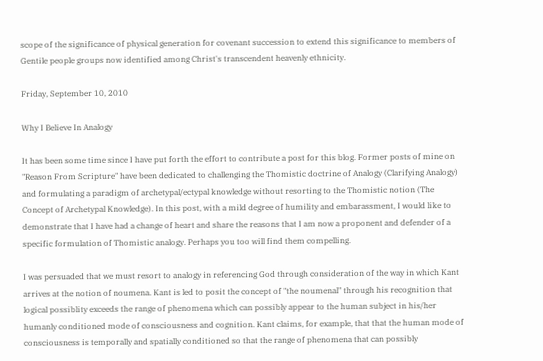scope of the significance of physical generation for covenant succession to extend this significance to members of Gentile people groups now identified among Christ's transcendent heavenly ethnicity.

Friday, September 10, 2010

Why I Believe In Analogy

It has been some time since I have put forth the effort to contribute a post for this blog. Former posts of mine on "Reason From Scripture" have been dedicated to challenging the Thomistic doctrine of Analogy (Clarifying Analogy) and formulating a paradigm of archetypal/ectypal knowledge without resorting to the Thomistic notion (The Concept of Archetypal Knowledge). In this post, with a mild degree of humility and embarassment, I would like to demonstrate that I have had a change of heart and share the reasons that I am now a proponent and defender of a specific formulation of Thomistic analogy. Perhaps you too will find them compelling.

I was persuaded that we must resort to analogy in referencing God through consideration of the way in which Kant arrives at the notion of noumena. Kant is led to posit the concept of "the noumenal" through his recognition that logical possiblity exceeds the range of phenomena which can possibly appear to the human subject in his/her humanly conditioned mode of consciousness and cognition. Kant claims, for example, that that the human mode of consciousness is temporally and spatially conditioned so that the range of phenomena that can possibly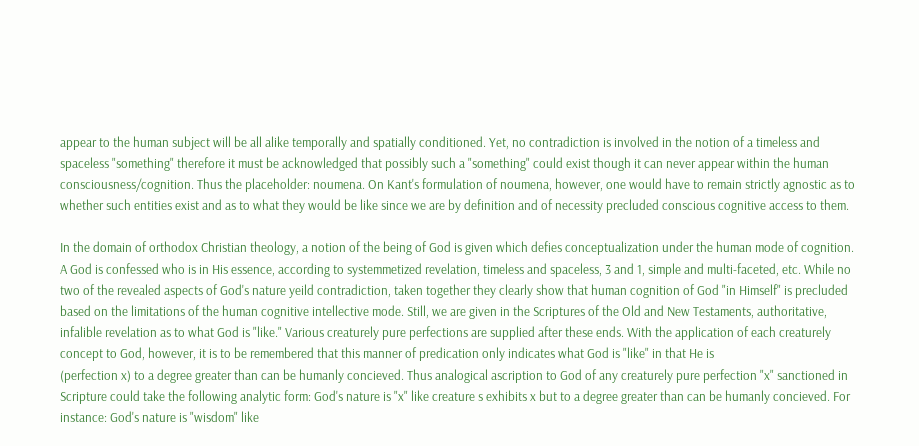appear to the human subject will be all alike temporally and spatially conditioned. Yet, no contradiction is involved in the notion of a timeless and spaceless "something" therefore it must be acknowledged that possibly such a "something" could exist though it can never appear within the human consciousness/cognition. Thus the placeholder: noumena. On Kant's formulation of noumena, however, one would have to remain strictly agnostic as to whether such entities exist and as to what they would be like since we are by definition and of necessity precluded conscious cognitive access to them.

In the domain of orthodox Christian theology, a notion of the being of God is given which defies conceptualization under the human mode of cognition. A God is confessed who is in His essence, according to systemmetized revelation, timeless and spaceless, 3 and 1, simple and multi-faceted, etc. While no two of the revealed aspects of God's nature yeild contradiction, taken together they clearly show that human cognition of God "in Himself" is precluded based on the limitations of the human cognitive intellective mode. Still, we are given in the Scriptures of the Old and New Testaments, authoritative, infalible revelation as to what God is "like." Various creaturely pure perfections are supplied after these ends. With the application of each creaturely concept to God, however, it is to be remembered that this manner of predication only indicates what God is "like" in that He is
(perfection x) to a degree greater than can be humanly concieved. Thus analogical ascription to God of any creaturely pure perfection "x" sanctioned in Scripture could take the following analytic form: God's nature is "x" like creature s exhibits x but to a degree greater than can be humanly concieved. For instance: God's nature is "wisdom" like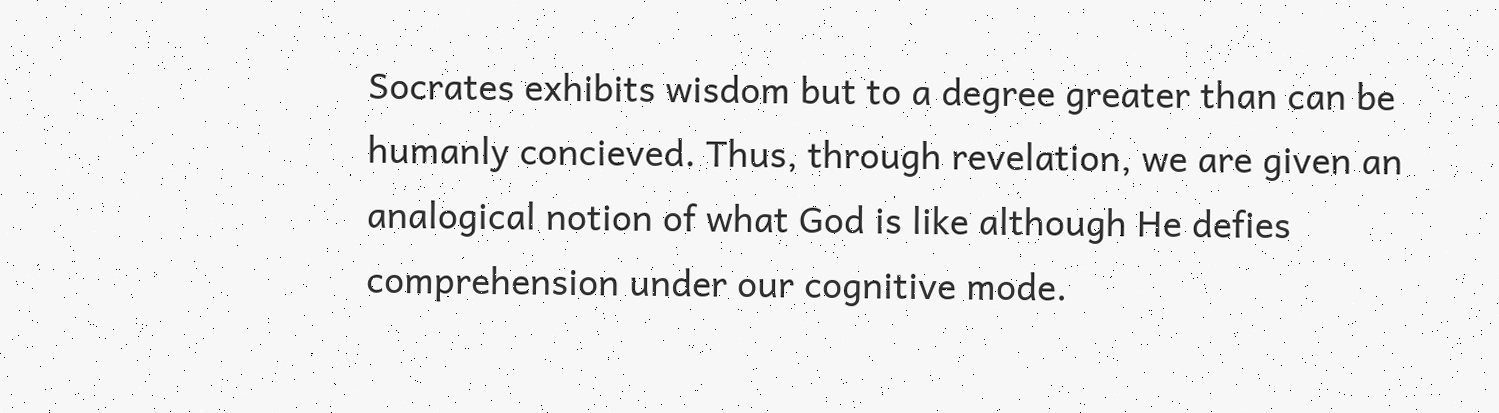Socrates exhibits wisdom but to a degree greater than can be humanly concieved. Thus, through revelation, we are given an analogical notion of what God is like although He defies comprehension under our cognitive mode.